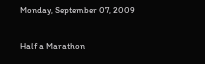Monday, September 07, 2009

Half a Marathon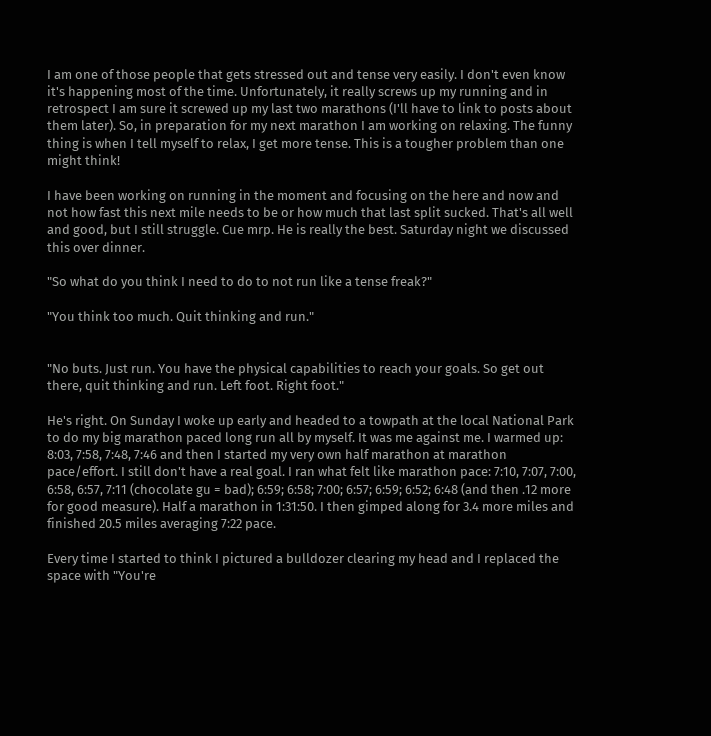I am one of those people that gets stressed out and tense very easily. I don't even know it's happening most of the time. Unfortunately, it really screws up my running and in retrospect I am sure it screwed up my last two marathons (I'll have to link to posts about them later). So, in preparation for my next marathon I am working on relaxing. The funny thing is when I tell myself to relax, I get more tense. This is a tougher problem than one might think!

I have been working on running in the moment and focusing on the here and now and not how fast this next mile needs to be or how much that last split sucked. That's all well and good, but I still struggle. Cue mrp. He is really the best. Saturday night we discussed this over dinner.

"So what do you think I need to do to not run like a tense freak?"

"You think too much. Quit thinking and run."


"No buts. Just run. You have the physical capabilities to reach your goals. So get out there, quit thinking and run. Left foot. Right foot."

He's right. On Sunday I woke up early and headed to a towpath at the local National Park to do my big marathon paced long run all by myself. It was me against me. I warmed up: 8:03, 7:58, 7:48, 7:46 and then I started my very own half marathon at marathon pace/effort. I still don't have a real goal. I ran what felt like marathon pace: 7:10, 7:07, 7:00, 6:58, 6:57, 7:11 (chocolate gu = bad); 6:59; 6:58; 7:00; 6:57; 6:59; 6:52; 6:48 (and then .12 more for good measure). Half a marathon in 1:31:50. I then gimped along for 3.4 more miles and finished 20.5 miles averaging 7:22 pace.

Every time I started to think I pictured a bulldozer clearing my head and I replaced the space with "You're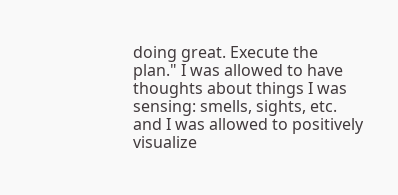doing great. Execute the plan." I was allowed to have thoughts about things I was sensing: smells, sights, etc. and I was allowed to positively visualize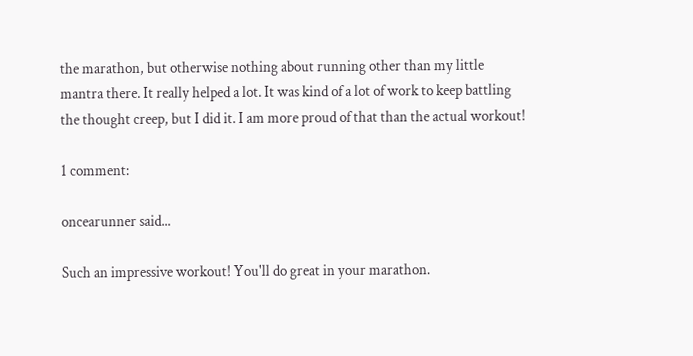the marathon, but otherwise nothing about running other than my little mantra there. It really helped a lot. It was kind of a lot of work to keep battling the thought creep, but I did it. I am more proud of that than the actual workout!

1 comment:

oncearunner said...

Such an impressive workout! You'll do great in your marathon.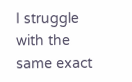I struggle with the same exact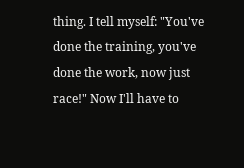thing. I tell myself: "You've done the training, you've done the work, now just race!" Now I'll have to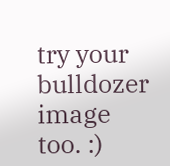try your bulldozer image too. :)